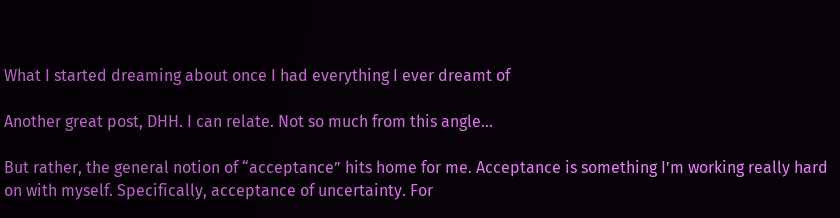What I started dreaming about once I had everything I ever dreamt of

Another great post, DHH. I can relate. Not so much from this angle…

But rather, the general notion of “acceptance” hits home for me. Acceptance is something I’m working really hard on with myself. Specifically, acceptance of uncertainty. For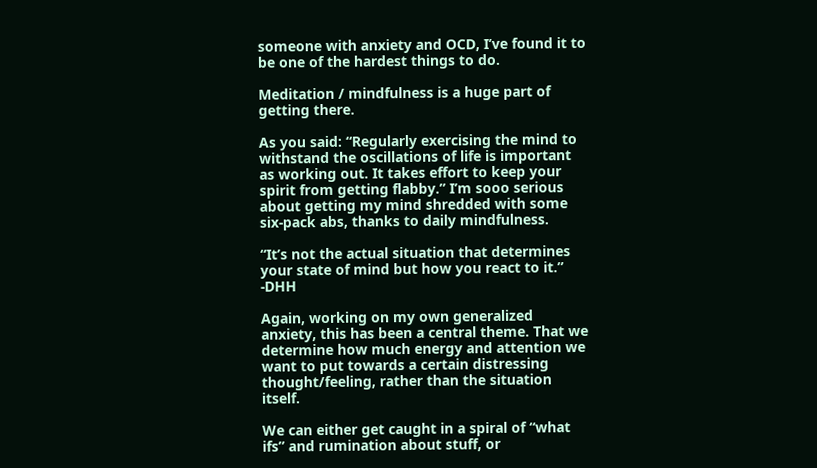someone with anxiety and OCD, I’ve found it to be one of the hardest things to do.

Meditation / mindfulness is a huge part of getting there.

As you said: “Regularly exercising the mind to withstand the oscillations of life is important as working out. It takes effort to keep your spirit from getting flabby.” I’m sooo serious about getting my mind shredded with some six-pack abs, thanks to daily mindfulness.

“It’s not the actual situation that determines your state of mind but how you react to it.” -DHH

Again, working on my own generalized anxiety, this has been a central theme. That we determine how much energy and attention we want to put towards a certain distressing thought/feeling, rather than the situation itself.

We can either get caught in a spiral of “what ifs” and rumination about stuff, or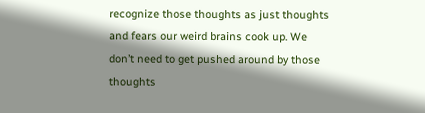recognize those thoughts as just thoughts and fears our weird brains cook up. We don’t need to get pushed around by those thoughts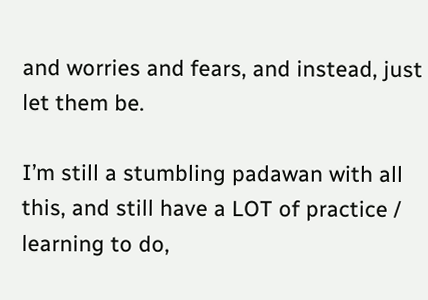and worries and fears, and instead, just let them be.

I’m still a stumbling padawan with all this, and still have a LOT of practice / learning to do,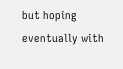but hoping eventually with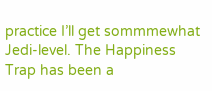practice I’ll get sommmewhat Jedi-level. The Happiness Trap has been a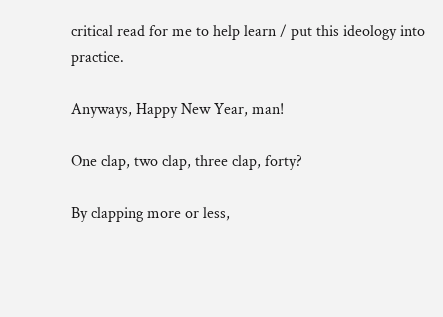critical read for me to help learn / put this ideology into practice.

Anyways, Happy New Year, man!

One clap, two clap, three clap, forty?

By clapping more or less,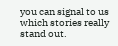you can signal to us which stories really stand out.